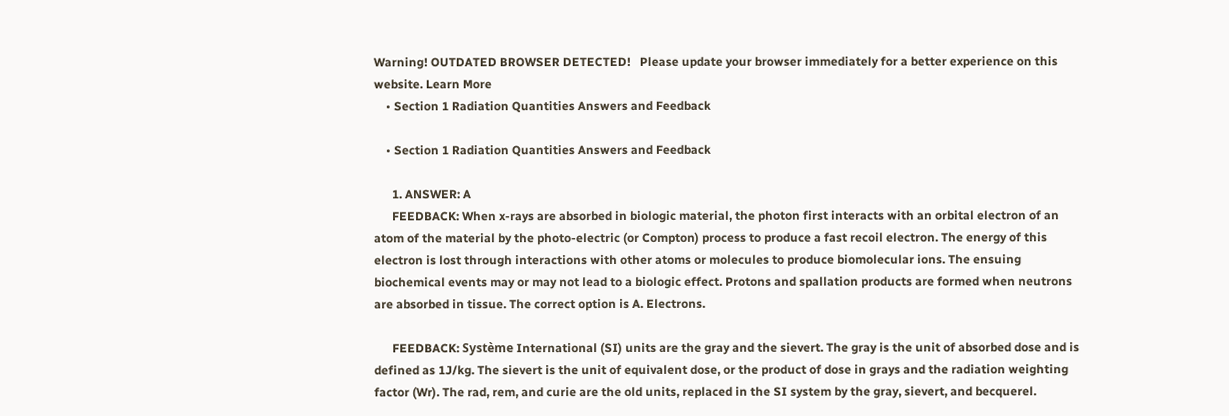Warning! OUTDATED BROWSER DETECTED!   Please update your browser immediately for a better experience on this website. Learn More
    • Section 1 Radiation Quantities Answers and Feedback

    • Section 1 Radiation Quantities Answers and Feedback

      1. ANSWER: A
      FEEDBACK: When x-rays are absorbed in biologic material, the photon first interacts with an orbital electron of an atom of the material by the photo-electric (or Compton) process to produce a fast recoil electron. The energy of this electron is lost through interactions with other atoms or molecules to produce biomolecular ions. The ensuing biochemical events may or may not lead to a biologic effect. Protons and spallation products are formed when neutrons are absorbed in tissue. The correct option is A. Electrons.

      FEEDBACK: Système International (SI) units are the gray and the sievert. The gray is the unit of absorbed dose and is defined as 1J/kg. The sievert is the unit of equivalent dose, or the product of dose in grays and the radiation weighting factor (Wr). The rad, rem, and curie are the old units, replaced in the SI system by the gray, sievert, and becquerel.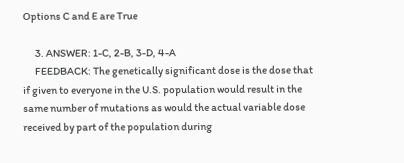Options C and E are True

      3. ANSWER: 1-C, 2-B, 3-D, 4-A
      FEEDBACK: The genetically significant dose is the dose that if given to everyone in the U.S. population would result in the same number of mutations as would the actual variable dose received by part of the population during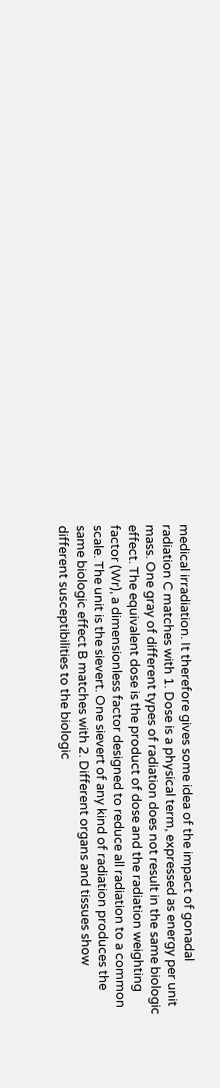medical irradiation. It therefore gives some idea of the impact of gonadal radiation C matches with 1. Dose is a physical term, expressed as energy per unit mass. One gray of different types of radiation does not result in the same biologic effect. The equivalent dose is the product of dose and the radiation weighting factor (Wr), a dimensionless factor designed to reduce all radiation to a common scale. The unit is the sievert. One sievert of any kind of radiation produces the same biologic effect B matches with 2. Different organs and tissues show different susceptibilities to the biologic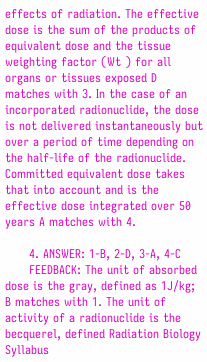effects of radiation. The effective dose is the sum of the products of equivalent dose and the tissue weighting factor (Wt ) for all organs or tissues exposed D matches with 3. In the case of an incorporated radionuclide, the dose is not delivered instantaneously but over a period of time depending on the half-life of the radionuclide. Committed equivalent dose takes that into account and is the effective dose integrated over 50 years A matches with 4.

      4. ANSWER: 1-B, 2-D, 3-A, 4-C
      FEEDBACK: The unit of absorbed dose is the gray, defined as 1J/kg; B matches with 1. The unit of activity of a radionuclide is the becquerel, defined Radiation Biology Syllabus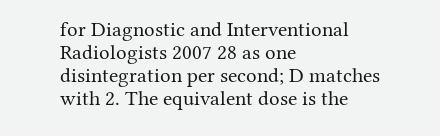for Diagnostic and Interventional Radiologists 2007 28 as one disintegration per second; D matches with 2. The equivalent dose is the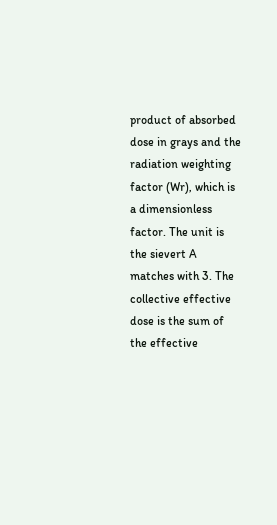product of absorbed dose in grays and the radiation weighting factor (Wr), which is a dimensionless factor. The unit is the sievert A matches with 3. The collective effective dose is the sum of the effective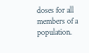doses for all members of a population.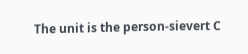The unit is the person-sievert C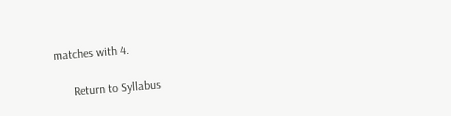matches with 4.

      Return to Syllabus